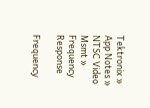Tektronix » App Notes » NTSC Video Msmt » Frequency Response

Frequency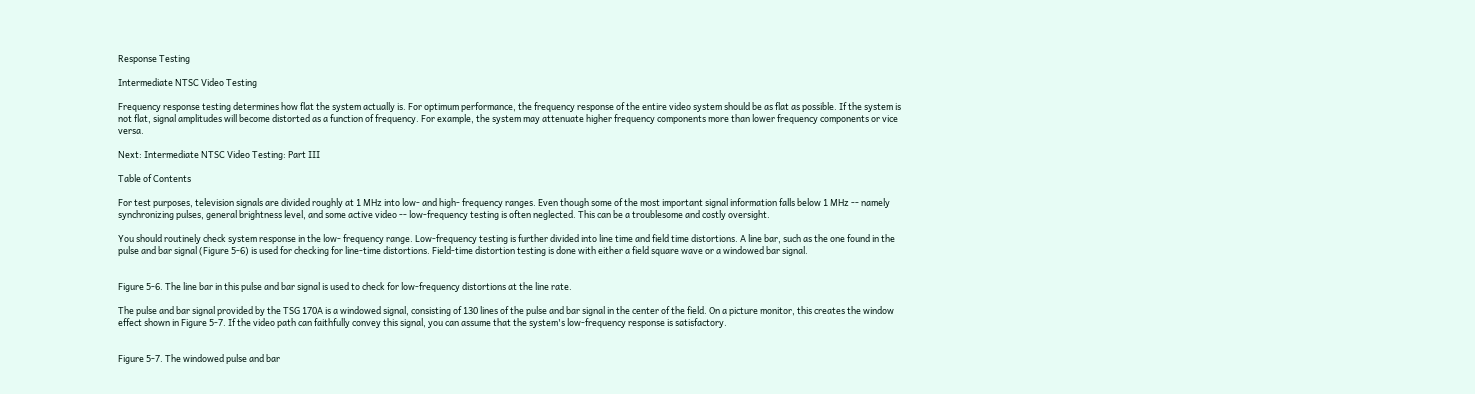Response Testing

Intermediate NTSC Video Testing

Frequency response testing determines how flat the system actually is. For optimum performance, the frequency response of the entire video system should be as flat as possible. If the system is not flat, signal amplitudes will become distorted as a function of frequency. For example, the system may attenuate higher frequency components more than lower frequency components or vice versa.

Next: Intermediate NTSC Video Testing: Part III

Table of Contents

For test purposes, television signals are divided roughly at 1 MHz into low- and high- frequency ranges. Even though some of the most important signal information falls below 1 MHz -- namely synchronizing pulses, general brightness level, and some active video -- low-frequency testing is often neglected. This can be a troublesome and costly oversight.

You should routinely check system response in the low- frequency range. Low-frequency testing is further divided into line time and field time distortions. A line bar, such as the one found in the pulse and bar signal (Figure 5-6) is used for checking for line-time distortions. Field-time distortion testing is done with either a field square wave or a windowed bar signal.


Figure 5-6. The line bar in this pulse and bar signal is used to check for low-frequency distortions at the line rate.

The pulse and bar signal provided by the TSG 170A is a windowed signal, consisting of 130 lines of the pulse and bar signal in the center of the field. On a picture monitor, this creates the window effect shown in Figure 5-7. If the video path can faithfully convey this signal, you can assume that the system's low-frequency response is satisfactory.


Figure 5-7. The windowed pulse and bar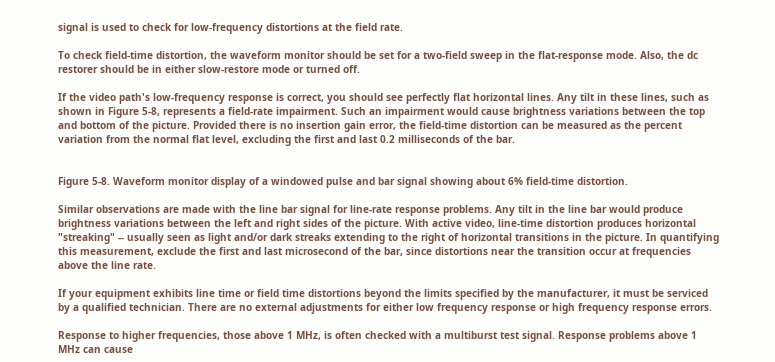signal is used to check for low-frequency distortions at the field rate.

To check field-time distortion, the waveform monitor should be set for a two-field sweep in the flat-response mode. Also, the dc restorer should be in either slow-restore mode or turned off.

If the video path's low-frequency response is correct, you should see perfectly flat horizontal lines. Any tilt in these lines, such as shown in Figure 5-8, represents a field-rate impairment. Such an impairment would cause brightness variations between the top and bottom of the picture. Provided there is no insertion gain error, the field-time distortion can be measured as the percent variation from the normal flat level, excluding the first and last 0.2 milliseconds of the bar.


Figure 5-8. Waveform monitor display of a windowed pulse and bar signal showing about 6% field-time distortion.

Similar observations are made with the line bar signal for line-rate response problems. Any tilt in the line bar would produce brightness variations between the left and right sides of the picture. With active video, line-time distortion produces horizontal "streaking" -- usually seen as light and/or dark streaks extending to the right of horizontal transitions in the picture. In quantifying this measurement, exclude the first and last microsecond of the bar, since distortions near the transition occur at frequencies above the line rate.

If your equipment exhibits line time or field time distortions beyond the limits specified by the manufacturer, it must be serviced by a qualified technician. There are no external adjustments for either low frequency response or high frequency response errors.

Response to higher frequencies, those above 1 MHz, is often checked with a multiburst test signal. Response problems above 1 MHz can cause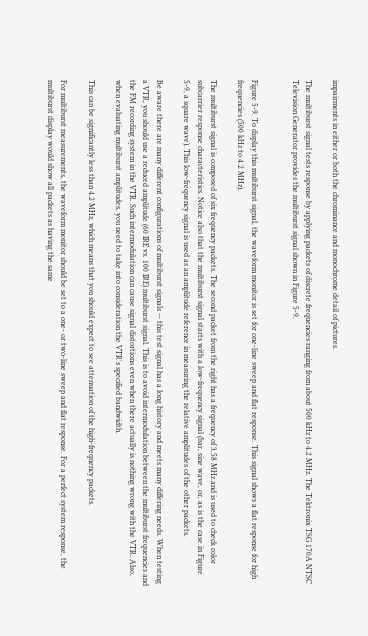impairments in either or both the chrominance and monochrome detail of pictures.

The multiburst signal tests response by applying packets of discrete frequencies ranging from about 500 kHz to 4.2 MHz. The Tektronix TSG 170A NTSC Television Generator provides the multiburst signal shown in Figure 5-9.


Figure 5-9. To display this multiburst signal, the waveform monitor is set for one-line sweep and flat response. This signal shows a flat response for high frequencies (500 kHz to 4.2 MHz).

The multiburst signal is composed of six frequency packets. The second packet from the right has a frequency of 3.58 MHz and is used to check color subcarrier response characteristics. Notice also that the multiburst signal starts with a low-frequency signal (bar, sine wave, or, as is the case in Figure 5-9, a square wave). This low-frequency signal is used as an amplitude reference in measuring the relative amplitudes of the other packets.

Be aware there are many different configurations of multiburst signals -- this test signal has a long history and meets many differing needs. When testing a VTR, you should use a reduced amplitude (60 IRE vs. 100 IRE) multiburst signal. This is to avoid intermodulation between the multiburst frequencies and the FM recording system in the VTR. Such intermodulation can cause signal distortions even when there actually is nothing wrong with the VTR. Also, when evaluating multiburst amplitudes, you need to take into consideration the VTR's specified bandwidth.

This can be significantly less than 4.2 MHz, which means that you should expect to see attenuation of the high-frequency packets.

For multiburst measurements, the waveform monitor should be set to a one- or two-line sweep and flat response. For a perfect system response, the multiburst display would show all packets as having the same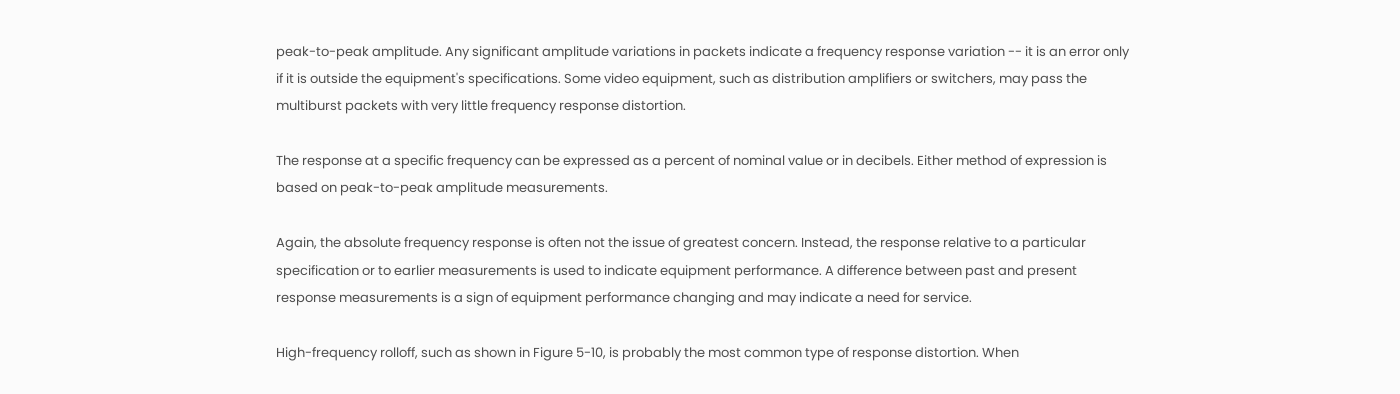peak-to-peak amplitude. Any significant amplitude variations in packets indicate a frequency response variation -- it is an error only if it is outside the equipment's specifications. Some video equipment, such as distribution amplifiers or switchers, may pass the multiburst packets with very little frequency response distortion.

The response at a specific frequency can be expressed as a percent of nominal value or in decibels. Either method of expression is based on peak-to-peak amplitude measurements.

Again, the absolute frequency response is often not the issue of greatest concern. Instead, the response relative to a particular specification or to earlier measurements is used to indicate equipment performance. A difference between past and present response measurements is a sign of equipment performance changing and may indicate a need for service.

High-frequency rolloff, such as shown in Figure 5-10, is probably the most common type of response distortion. When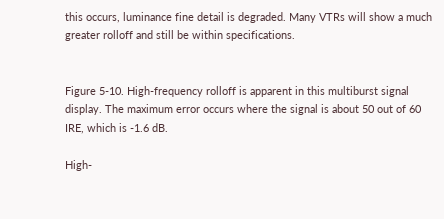this occurs, luminance fine detail is degraded. Many VTRs will show a much greater rolloff and still be within specifications.


Figure 5-10. High-frequency rolloff is apparent in this multiburst signal display. The maximum error occurs where the signal is about 50 out of 60 IRE, which is -1.6 dB.

High-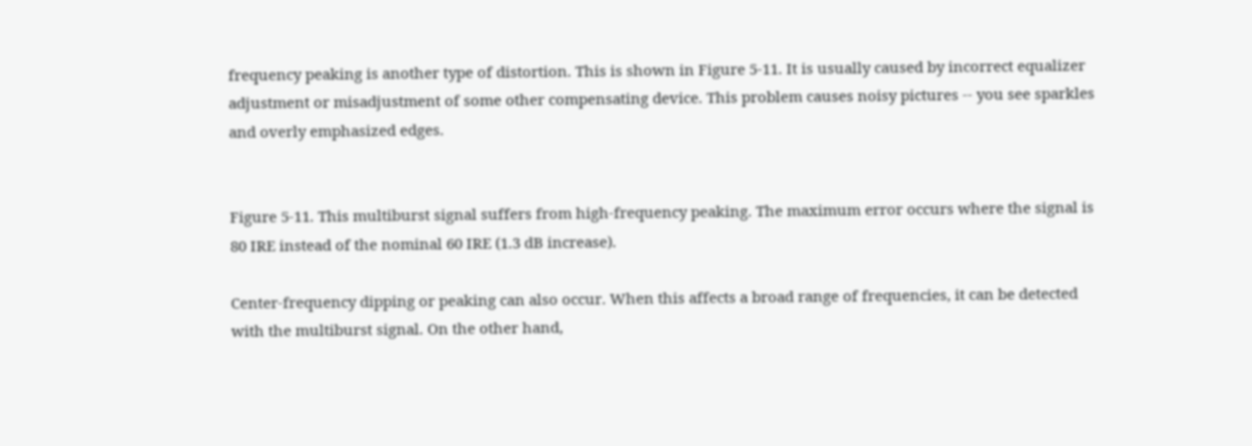frequency peaking is another type of distortion. This is shown in Figure 5-11. It is usually caused by incorrect equalizer adjustment or misadjustment of some other compensating device. This problem causes noisy pictures -- you see sparkles and overly emphasized edges.


Figure 5-11. This multiburst signal suffers from high-frequency peaking. The maximum error occurs where the signal is 80 IRE instead of the nominal 60 IRE (1.3 dB increase).

Center-frequency dipping or peaking can also occur. When this affects a broad range of frequencies, it can be detected with the multiburst signal. On the other hand,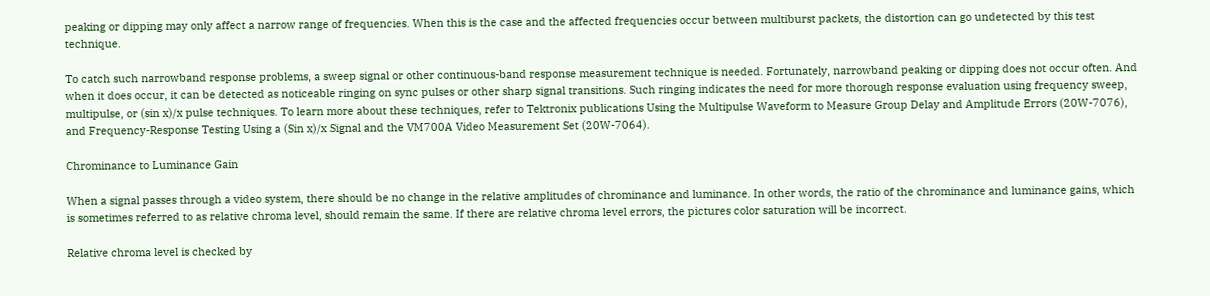peaking or dipping may only affect a narrow range of frequencies. When this is the case and the affected frequencies occur between multiburst packets, the distortion can go undetected by this test technique.

To catch such narrowband response problems, a sweep signal or other continuous-band response measurement technique is needed. Fortunately, narrowband peaking or dipping does not occur often. And when it does occur, it can be detected as noticeable ringing on sync pulses or other sharp signal transitions. Such ringing indicates the need for more thorough response evaluation using frequency sweep, multipulse, or (sin x)/x pulse techniques. To learn more about these techniques, refer to Tektronix publications Using the Multipulse Waveform to Measure Group Delay and Amplitude Errors (20W-7076), and Frequency-Response Testing Using a (Sin x)/x Signal and the VM700A Video Measurement Set (20W-7064).

Chrominance to Luminance Gain

When a signal passes through a video system, there should be no change in the relative amplitudes of chrominance and luminance. In other words, the ratio of the chrominance and luminance gains, which is sometimes referred to as relative chroma level, should remain the same. If there are relative chroma level errors, the pictures color saturation will be incorrect.

Relative chroma level is checked by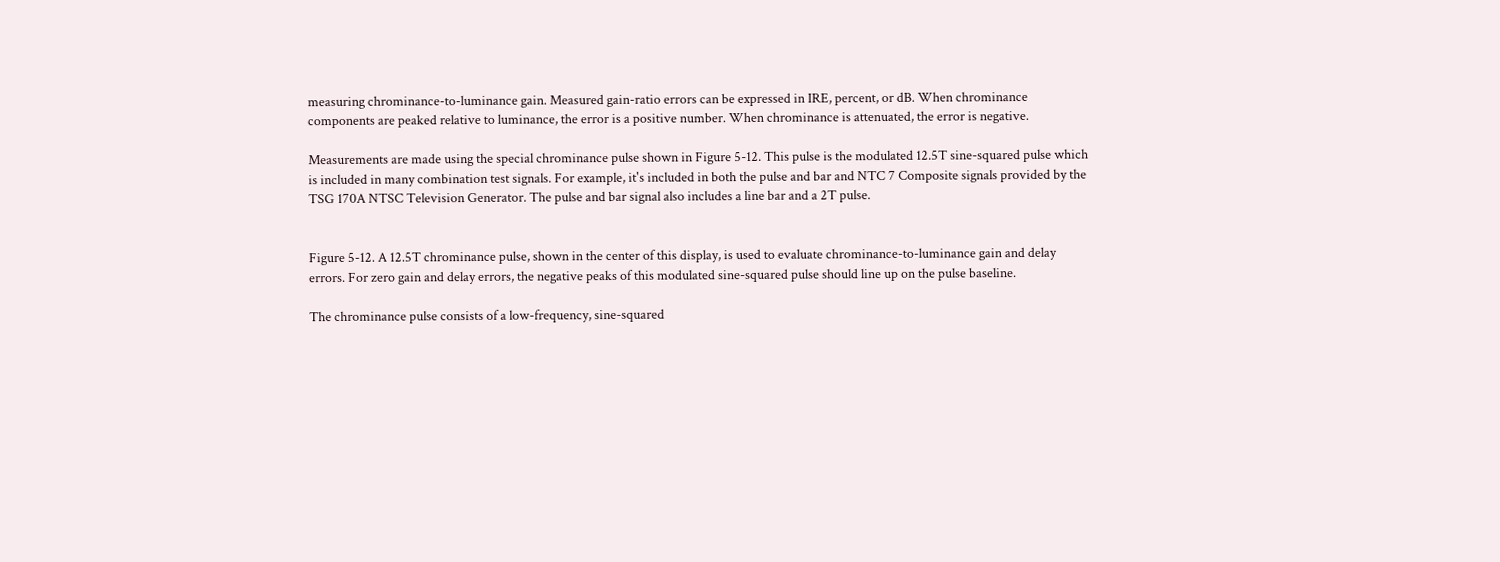measuring chrominance-to-luminance gain. Measured gain-ratio errors can be expressed in IRE, percent, or dB. When chrominance components are peaked relative to luminance, the error is a positive number. When chrominance is attenuated, the error is negative.

Measurements are made using the special chrominance pulse shown in Figure 5-12. This pulse is the modulated 12.5T sine-squared pulse which is included in many combination test signals. For example, it's included in both the pulse and bar and NTC 7 Composite signals provided by the TSG 170A NTSC Television Generator. The pulse and bar signal also includes a line bar and a 2T pulse.


Figure 5-12. A 12.5T chrominance pulse, shown in the center of this display, is used to evaluate chrominance-to-luminance gain and delay errors. For zero gain and delay errors, the negative peaks of this modulated sine-squared pulse should line up on the pulse baseline.

The chrominance pulse consists of a low-frequency, sine-squared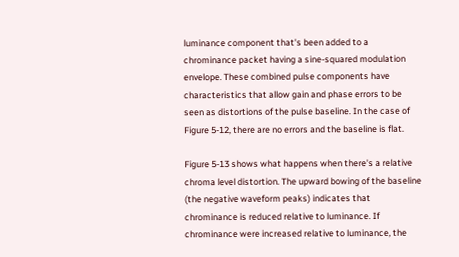luminance component that's been added to a chrominance packet having a sine-squared modulation envelope. These combined pulse components have characteristics that allow gain and phase errors to be seen as distortions of the pulse baseline. In the case of Figure 5-12, there are no errors and the baseline is flat.

Figure 5-13 shows what happens when there's a relative chroma level distortion. The upward bowing of the baseline (the negative waveform peaks) indicates that chrominance is reduced relative to luminance. If chrominance were increased relative to luminance, the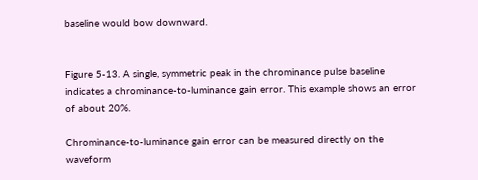baseline would bow downward.


Figure 5-13. A single, symmetric peak in the chrominance pulse baseline indicates a chrominance-to-luminance gain error. This example shows an error of about 20%.

Chrominance-to-luminance gain error can be measured directly on the waveform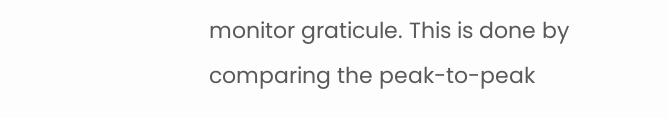monitor graticule. This is done by comparing the peak-to-peak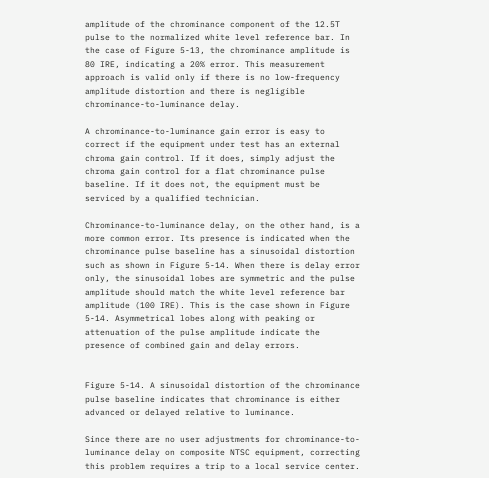amplitude of the chrominance component of the 12.5T pulse to the normalized white level reference bar. In the case of Figure 5-13, the chrominance amplitude is 80 IRE, indicating a 20% error. This measurement approach is valid only if there is no low-frequency amplitude distortion and there is negligible chrominance-to-luminance delay.

A chrominance-to-luminance gain error is easy to correct if the equipment under test has an external chroma gain control. If it does, simply adjust the chroma gain control for a flat chrominance pulse baseline. If it does not, the equipment must be serviced by a qualified technician.

Chrominance-to-luminance delay, on the other hand, is a more common error. Its presence is indicated when the chrominance pulse baseline has a sinusoidal distortion such as shown in Figure 5-14. When there is delay error only, the sinusoidal lobes are symmetric and the pulse amplitude should match the white level reference bar amplitude (100 IRE). This is the case shown in Figure 5-14. Asymmetrical lobes along with peaking or attenuation of the pulse amplitude indicate the presence of combined gain and delay errors.


Figure 5-14. A sinusoidal distortion of the chrominance pulse baseline indicates that chrominance is either advanced or delayed relative to luminance.

Since there are no user adjustments for chrominance-to- luminance delay on composite NTSC equipment, correcting this problem requires a trip to a local service center.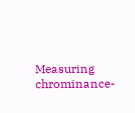Measuring chrominance-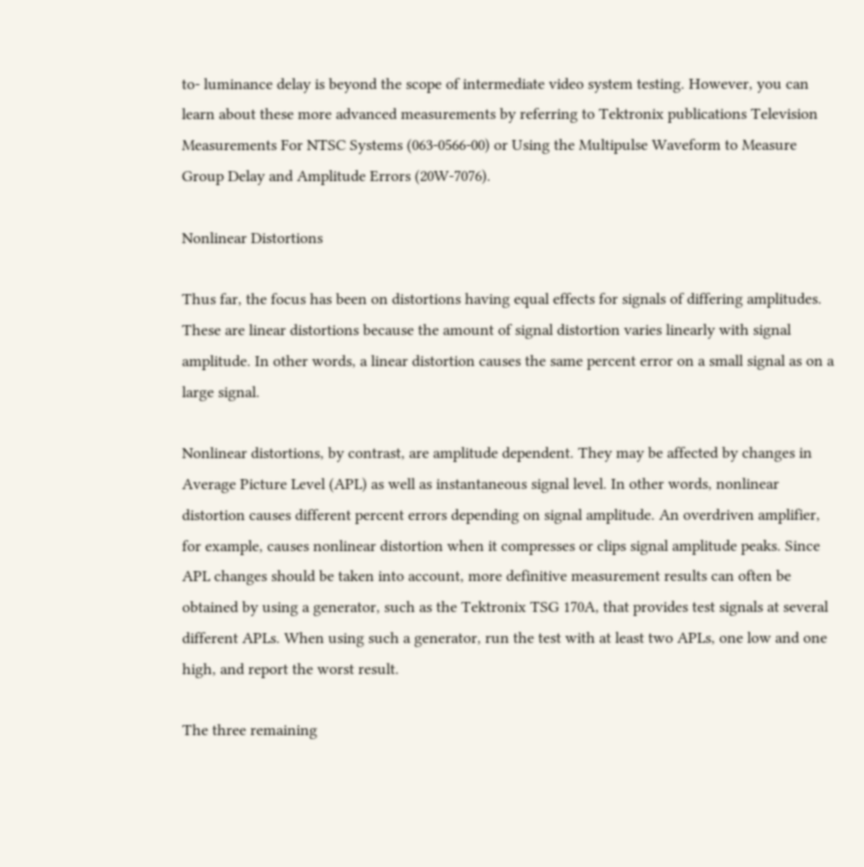to- luminance delay is beyond the scope of intermediate video system testing. However, you can learn about these more advanced measurements by referring to Tektronix publications Television Measurements For NTSC Systems (063-0566-00) or Using the Multipulse Waveform to Measure Group Delay and Amplitude Errors (20W-7076).

Nonlinear Distortions

Thus far, the focus has been on distortions having equal effects for signals of differing amplitudes. These are linear distortions because the amount of signal distortion varies linearly with signal amplitude. In other words, a linear distortion causes the same percent error on a small signal as on a large signal.

Nonlinear distortions, by contrast, are amplitude dependent. They may be affected by changes in Average Picture Level (APL) as well as instantaneous signal level. In other words, nonlinear distortion causes different percent errors depending on signal amplitude. An overdriven amplifier, for example, causes nonlinear distortion when it compresses or clips signal amplitude peaks. Since APL changes should be taken into account, more definitive measurement results can often be obtained by using a generator, such as the Tektronix TSG 170A, that provides test signals at several different APLs. When using such a generator, run the test with at least two APLs, one low and one high, and report the worst result.

The three remaining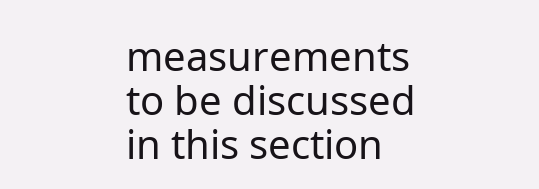measurements to be discussed in this section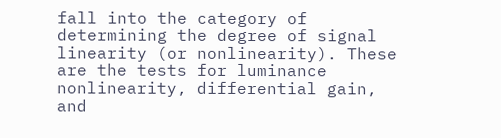fall into the category of determining the degree of signal linearity (or nonlinearity). These are the tests for luminance nonlinearity, differential gain, and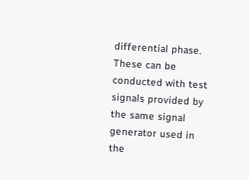differential phase. These can be conducted with test signals provided by the same signal generator used in the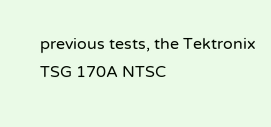previous tests, the Tektronix TSG 170A NTSC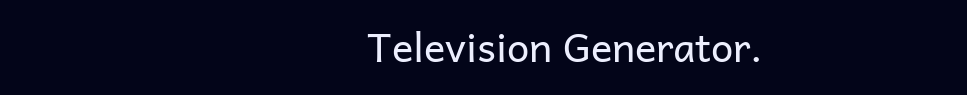Television Generator.